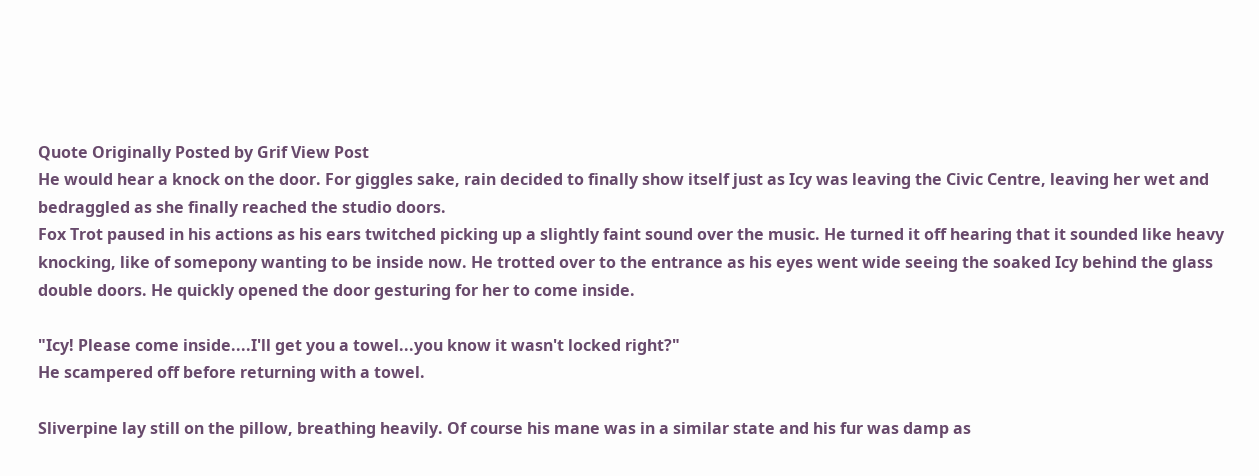Quote Originally Posted by Grif View Post
He would hear a knock on the door. For giggles sake, rain decided to finally show itself just as Icy was leaving the Civic Centre, leaving her wet and bedraggled as she finally reached the studio doors.
Fox Trot paused in his actions as his ears twitched picking up a slightly faint sound over the music. He turned it off hearing that it sounded like heavy knocking, like of somepony wanting to be inside now. He trotted over to the entrance as his eyes went wide seeing the soaked Icy behind the glass double doors. He quickly opened the door gesturing for her to come inside.

"Icy! Please come inside....I'll get you a towel...you know it wasn't locked right?"
He scampered off before returning with a towel.

Sliverpine lay still on the pillow, breathing heavily. Of course his mane was in a similar state and his fur was damp as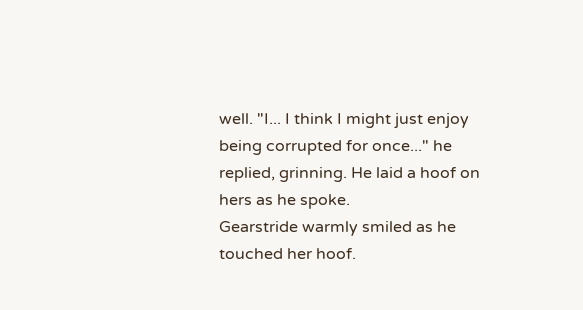well. "I... I think I might just enjoy being corrupted for once..." he replied, grinning. He laid a hoof on hers as he spoke.
Gearstride warmly smiled as he touched her hoof.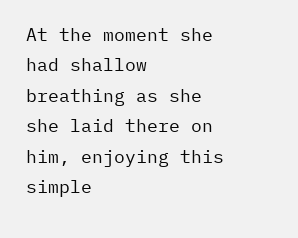At the moment she had shallow breathing as she she laid there on him, enjoying this simple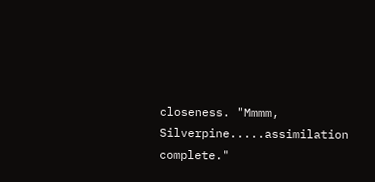closeness. "Mmmm, Silverpine.....assimilation complete."